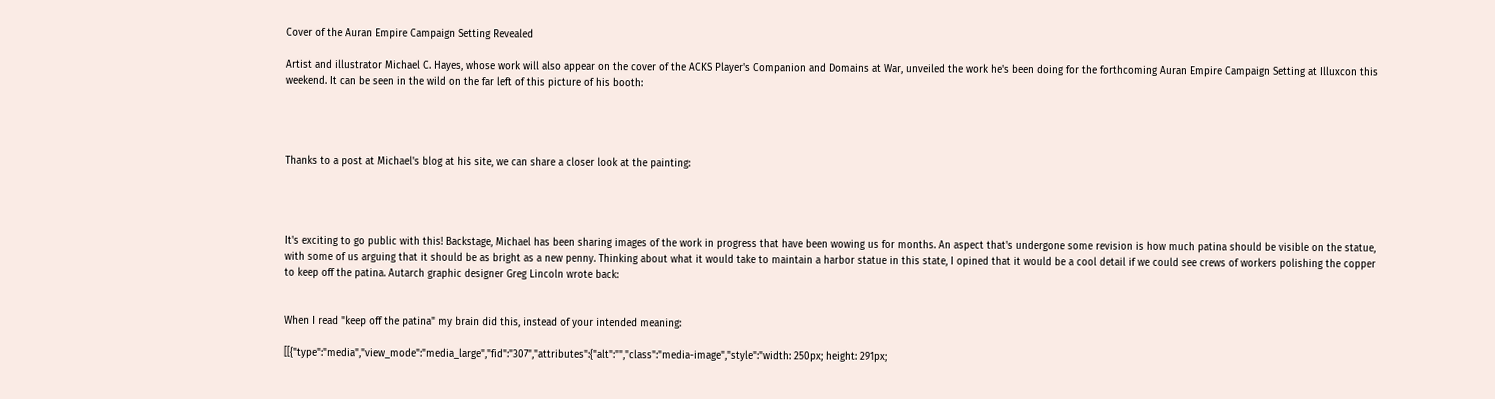Cover of the Auran Empire Campaign Setting Revealed

Artist and illustrator Michael C. Hayes, whose work will also appear on the cover of the ACKS Player's Companion and Domains at War, unveiled the work he's been doing for the forthcoming Auran Empire Campaign Setting at Illuxcon this weekend. It can be seen in the wild on the far left of this picture of his booth:




Thanks to a post at Michael's blog at his site, we can share a closer look at the painting:




It's exciting to go public with this! Backstage, Michael has been sharing images of the work in progress that have been wowing us for months. An aspect that's undergone some revision is how much patina should be visible on the statue, with some of us arguing that it should be as bright as a new penny. Thinking about what it would take to maintain a harbor statue in this state, I opined that it would be a cool detail if we could see crews of workers polishing the copper to keep off the patina. Autarch graphic designer Greg Lincoln wrote back:


When I read "keep off the patina" my brain did this, instead of your intended meaning:

[[{"type":"media","view_mode":"media_large","fid":"307","attributes":{"alt":"","class":"media-image","style":"width: 250px; height: 291px;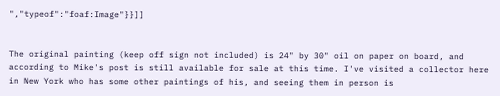","typeof":"foaf:Image"}}]]


The original painting (keep off sign not included) is 24" by 30" oil on paper on board, and according to Mike's post is still available for sale at this time. I've visited a collector here in New York who has some other paintings of his, and seeing them in person is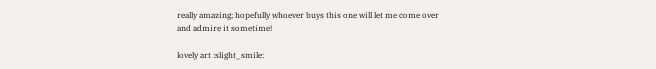really amazing; hopefully whoever buys this one will let me come over and admire it sometime!

lovely art :slight_smile: